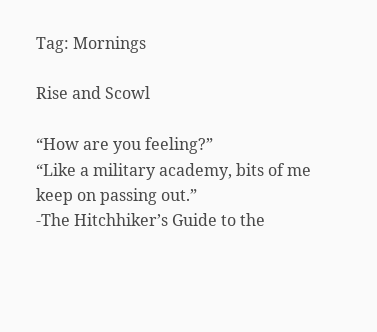Tag: Mornings

Rise and Scowl

“How are you feeling?”
“Like a military academy, bits of me keep on passing out.”
-The Hitchhiker’s Guide to the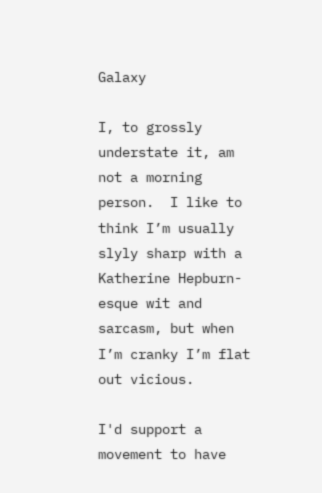Galaxy

I, to grossly understate it, am not a morning person.  I like to think I’m usually slyly sharp with a Katherine Hepburn-esque wit and sarcasm, but when I’m cranky I’m flat out vicious.

I'd support a movement to have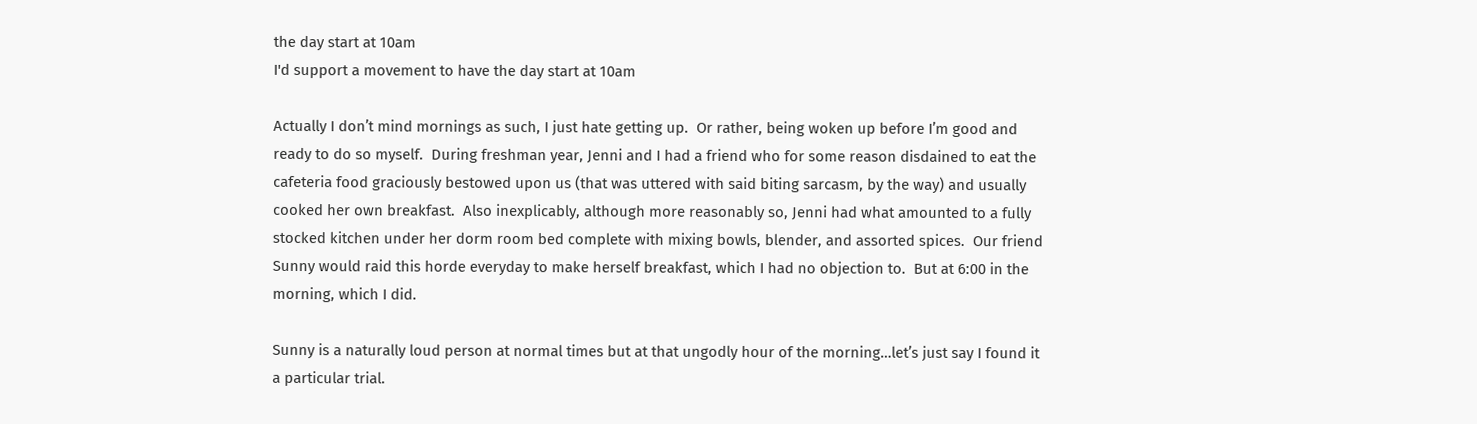the day start at 10am
I'd support a movement to have the day start at 10am

Actually I don’t mind mornings as such, I just hate getting up.  Or rather, being woken up before I’m good and ready to do so myself.  During freshman year, Jenni and I had a friend who for some reason disdained to eat the cafeteria food graciously bestowed upon us (that was uttered with said biting sarcasm, by the way) and usually cooked her own breakfast.  Also inexplicably, although more reasonably so, Jenni had what amounted to a fully stocked kitchen under her dorm room bed complete with mixing bowls, blender, and assorted spices.  Our friend Sunny would raid this horde everyday to make herself breakfast, which I had no objection to.  But at 6:00 in the morning, which I did.

Sunny is a naturally loud person at normal times but at that ungodly hour of the morning…let’s just say I found it a particular trial.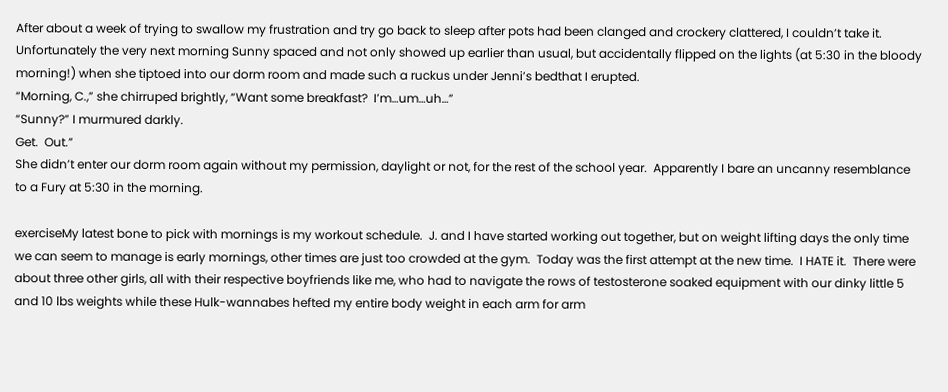After about a week of trying to swallow my frustration and try go back to sleep after pots had been clanged and crockery clattered, I couldn’t take it.  Unfortunately the very next morning Sunny spaced and not only showed up earlier than usual, but accidentally flipped on the lights (at 5:30 in the bloody morning!) when she tiptoed into our dorm room and made such a ruckus under Jenni’s bedthat I erupted.
“Morning, C.,” she chirruped brightly, “Want some breakfast?  I’m…um…uh…”
“Sunny?” I murmured darkly.
Get.  Out.”
She didn’t enter our dorm room again without my permission, daylight or not, for the rest of the school year.  Apparently I bare an uncanny resemblance to a Fury at 5:30 in the morning.

exerciseMy latest bone to pick with mornings is my workout schedule.  J. and I have started working out together, but on weight lifting days the only time we can seem to manage is early mornings, other times are just too crowded at the gym.  Today was the first attempt at the new time.  I HATE it.  There were about three other girls, all with their respective boyfriends like me, who had to navigate the rows of testosterone soaked equipment with our dinky little 5 and 10 lbs weights while these Hulk-wannabes hefted my entire body weight in each arm for arm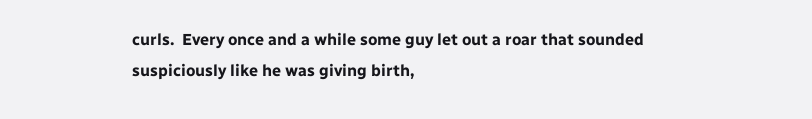curls.  Every once and a while some guy let out a roar that sounded suspiciously like he was giving birth,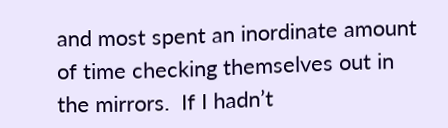and most spent an inordinate amount of time checking themselves out in the mirrors.  If I hadn’t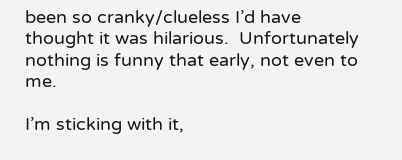been so cranky/clueless I’d have thought it was hilarious.  Unfortunately nothing is funny that early, not even to me.

I’m sticking with it,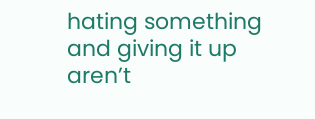hating something and giving it up aren’t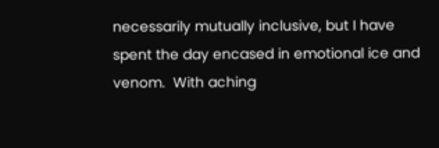necessarily mutually inclusive, but I have spent the day encased in emotional ice and venom.  With aching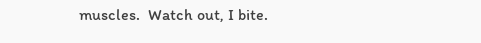muscles.  Watch out, I bite.